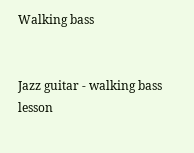Walking bass


Jazz guitar - walking bass lesson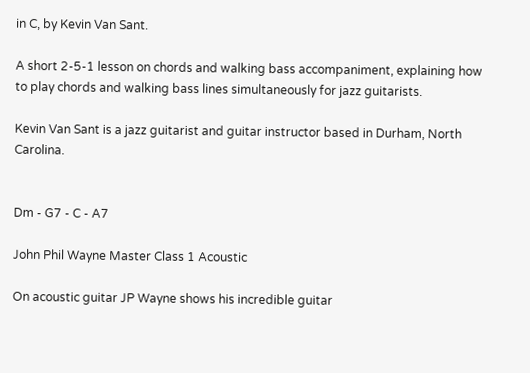in C, by Kevin Van Sant.

A short 2-5-1 lesson on chords and walking bass accompaniment, explaining how to play chords and walking bass lines simultaneously for jazz guitarists.

Kevin Van Sant is a jazz guitarist and guitar instructor based in Durham, North Carolina.


Dm - G7 - C - A7

John Phil Wayne Master Class 1 Acoustic

On acoustic guitar JP Wayne shows his incredible guitar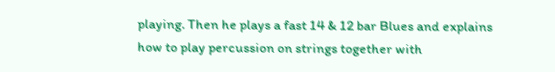playing. Then he plays a fast 14 & 12 bar Blues and explains how to play percussion on strings together with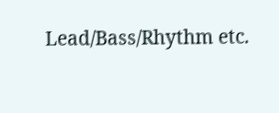Lead/Bass/Rhythm etc.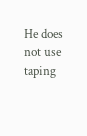He does not use taping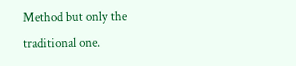Method but only the traditional one.